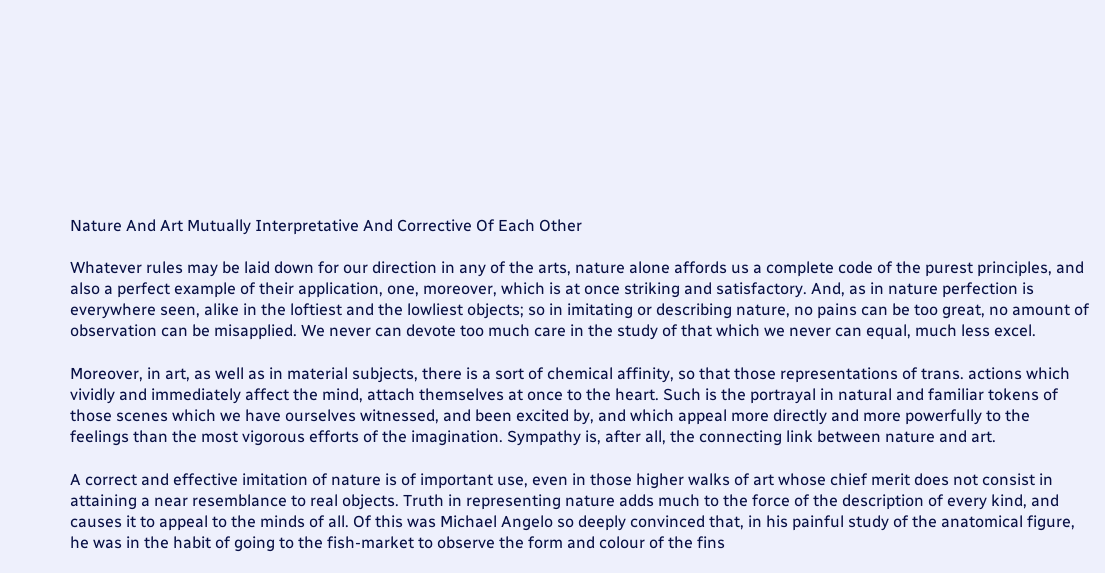Nature And Art Mutually Interpretative And Corrective Of Each Other

Whatever rules may be laid down for our direction in any of the arts, nature alone affords us a complete code of the purest principles, and also a perfect example of their application, one, moreover, which is at once striking and satisfactory. And, as in nature perfection is everywhere seen, alike in the loftiest and the lowliest objects; so in imitating or describing nature, no pains can be too great, no amount of observation can be misapplied. We never can devote too much care in the study of that which we never can equal, much less excel.

Moreover, in art, as well as in material subjects, there is a sort of chemical affinity, so that those representations of trans. actions which vividly and immediately affect the mind, attach themselves at once to the heart. Such is the portrayal in natural and familiar tokens of those scenes which we have ourselves witnessed, and been excited by, and which appeal more directly and more powerfully to the feelings than the most vigorous efforts of the imagination. Sympathy is, after all, the connecting link between nature and art.

A correct and effective imitation of nature is of important use, even in those higher walks of art whose chief merit does not consist in attaining a near resemblance to real objects. Truth in representing nature adds much to the force of the description of every kind, and causes it to appeal to the minds of all. Of this was Michael Angelo so deeply convinced that, in his painful study of the anatomical figure, he was in the habit of going to the fish-market to observe the form and colour of the fins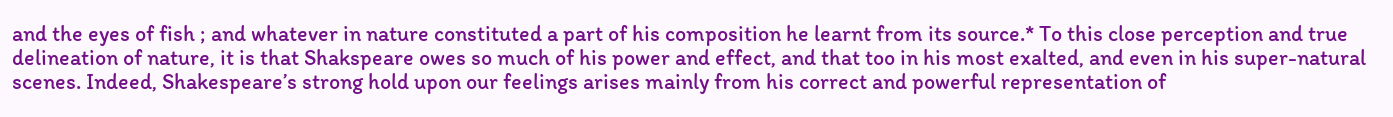and the eyes of fish ; and whatever in nature constituted a part of his composition he learnt from its source.* To this close perception and true delineation of nature, it is that Shakspeare owes so much of his power and effect, and that too in his most exalted, and even in his super-natural scenes. Indeed, Shakespeare’s strong hold upon our feelings arises mainly from his correct and powerful representation of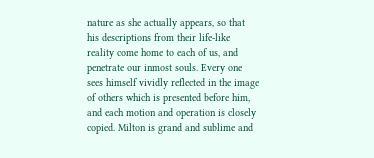nature as she actually appears, so that his descriptions from their life-like reality come home to each of us, and penetrate our inmost souls. Every one sees himself vividly reflected in the image of others which is presented before him, and each motion and operation is closely copied. Milton is grand and sublime and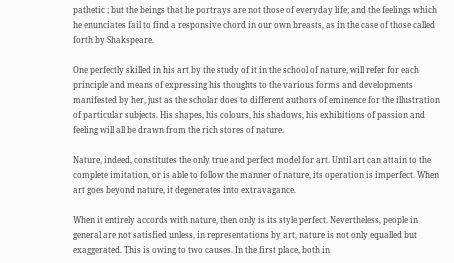pathetic ; but the beings that he portrays are not those of everyday life; and the feelings which he enunciates fail to find a responsive chord in our own breasts, as in the case of those called forth by Shakspeare.

One perfectly skilled in his art by the study of it in the school of nature, will refer for each principle and means of expressing his thoughts to the various forms and developments manifested by her, just as the scholar does to different authors of eminence for the illustration of particular subjects. His shapes, his colours, his shadows, his exhibitions of passion and feeling will all be drawn from the rich stores of nature.

Nature, indeed, constitutes the only true and perfect model for art. Until art can attain to the complete imitation, or is able to follow the manner of nature, its operation is imperfect. When art goes beyond nature, it degenerates into extravagance.

When it entirely accords with nature, then only is its style perfect. Nevertheless, people in general are not satisfied unless, in representations by art, nature is not only equalled but exaggerated. This is owing to two causes. In the first place, both in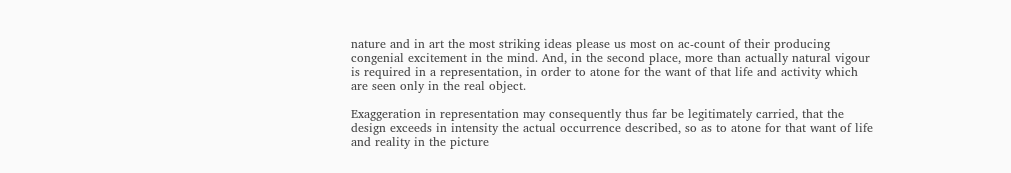nature and in art the most striking ideas please us most on ac-count of their producing congenial excitement in the mind. And, in the second place, more than actually natural vigour is required in a representation, in order to atone for the want of that life and activity which are seen only in the real object.

Exaggeration in representation may consequently thus far be legitimately carried, that the design exceeds in intensity the actual occurrence described, so as to atone for that want of life and reality in the picture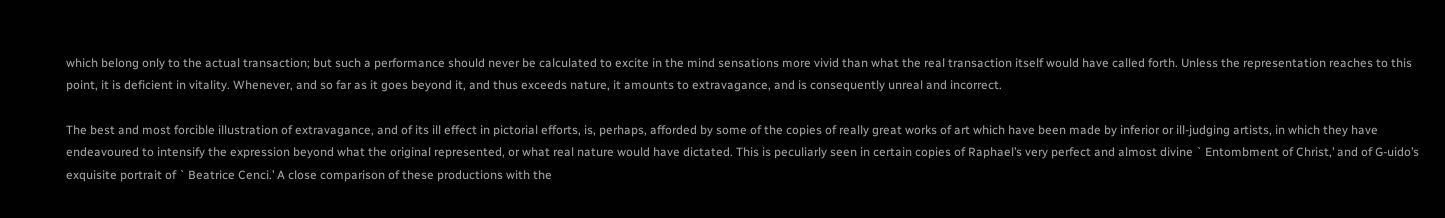which belong only to the actual transaction; but such a performance should never be calculated to excite in the mind sensations more vivid than what the real transaction itself would have called forth. Unless the representation reaches to this point, it is deficient in vitality. Whenever, and so far as it goes beyond it, and thus exceeds nature, it amounts to extravagance, and is consequently unreal and incorrect.

The best and most forcible illustration of extravagance, and of its ill effect in pictorial efforts, is, perhaps, afforded by some of the copies of really great works of art which have been made by inferior or ill-judging artists, in which they have endeavoured to intensify the expression beyond what the original represented, or what real nature would have dictated. This is peculiarly seen in certain copies of Raphael’s very perfect and almost divine ` Entombment of Christ,’ and of G-uido’s exquisite portrait of ` Beatrice Cenci.’ A close comparison of these productions with the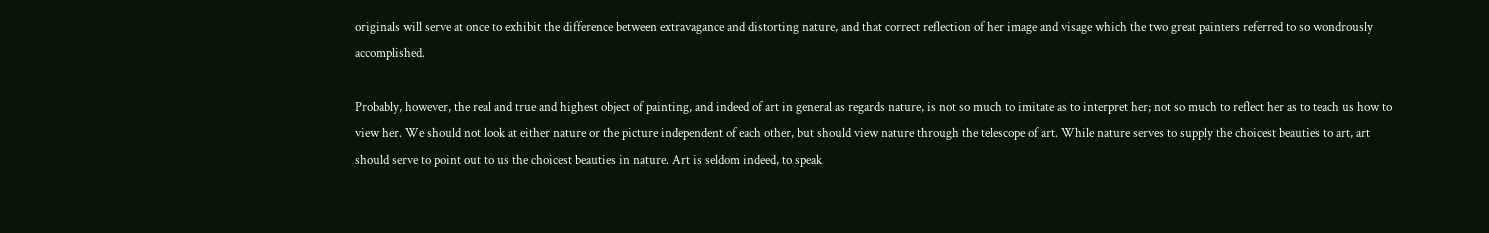originals will serve at once to exhibit the difference between extravagance and distorting nature, and that correct reflection of her image and visage which the two great painters referred to so wondrously accomplished.

Probably, however, the real and true and highest object of painting, and indeed of art in general as regards nature, is not so much to imitate as to interpret her; not so much to reflect her as to teach us how to view her. We should not look at either nature or the picture independent of each other, but should view nature through the telescope of art. While nature serves to supply the choicest beauties to art, art should serve to point out to us the choicest beauties in nature. Art is seldom indeed, to speak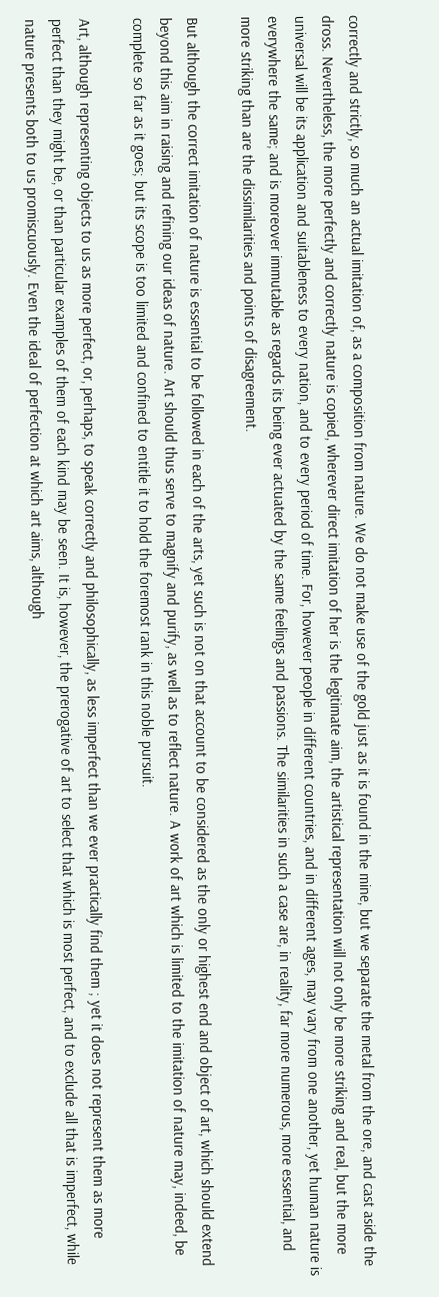correctly and strictly, so much an actual imitation of, as a composition from nature. We do not make use of the gold just as it is found in the mine, but we separate the metal from the ore, and cast aside the dross. Nevertheless, the more perfectly and correctly nature is copied, wherever direct imitation of her is the legitimate aim, the artistical representation will not only be more striking and real, but the more universal will be its application and suitableness to every nation, and to every period of time. For, however people in different countries, and in different ages, may vary from one another, yet human nature is everywhere the same; and is moreover immutable as regards its being ever actuated by the same feelings and passions. The similarities in such a case are, in reality, far more numerous, more essential, and more striking than are the dissimilarities and points of disagreement.

But although the correct imitation of nature is essential to be followed in each of the arts, yet such is not on that account to be considered as the only or highest end and object of art, which should extend beyond this aim in raising and refining our ideas of nature. Art should thus serve to magnify and purify, as well as to reflect nature. A work of art which is limited to the imitation of nature may, indeed, be complete so far as it goes; but its scope is too limited and confined to entitle it to hold the foremost rank in this noble pursuit.

Art, although representing objects to us as more perfect, or, perhaps, to speak correctly and philosophically, as less imperfect than we ever practically find them ; yet it does not represent them as more perfect than they might be, or than particular examples of them of each kind may be seen. It is, however, the prerogative of art to select that which is most perfect, and to exclude all that is imperfect, while nature presents both to us promiscuously. Even the ideal of perfection at which art aims, although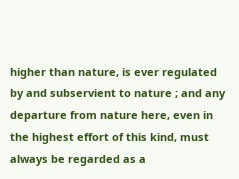higher than nature, is ever regulated by and subservient to nature ; and any departure from nature here, even in the highest effort of this kind, must always be regarded as a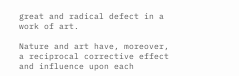great and radical defect in a work of art.

Nature and art have, moreover, a reciprocal corrective effect and influence upon each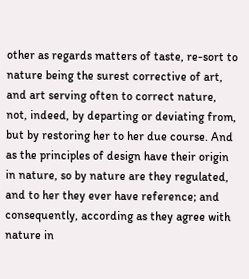other as regards matters of taste, re-sort to nature being the surest corrective of art, and art serving often to correct nature, not, indeed, by departing or deviating from, but by restoring her to her due course. And as the principles of design have their origin in nature, so by nature are they regulated, and to her they ever have reference; and consequently, according as they agree with nature in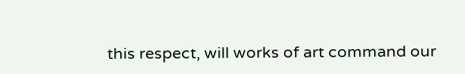this respect, will works of art command our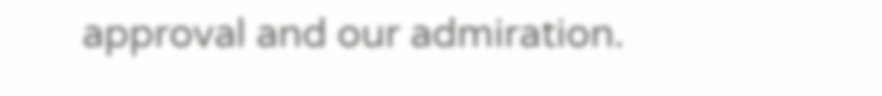approval and our admiration.